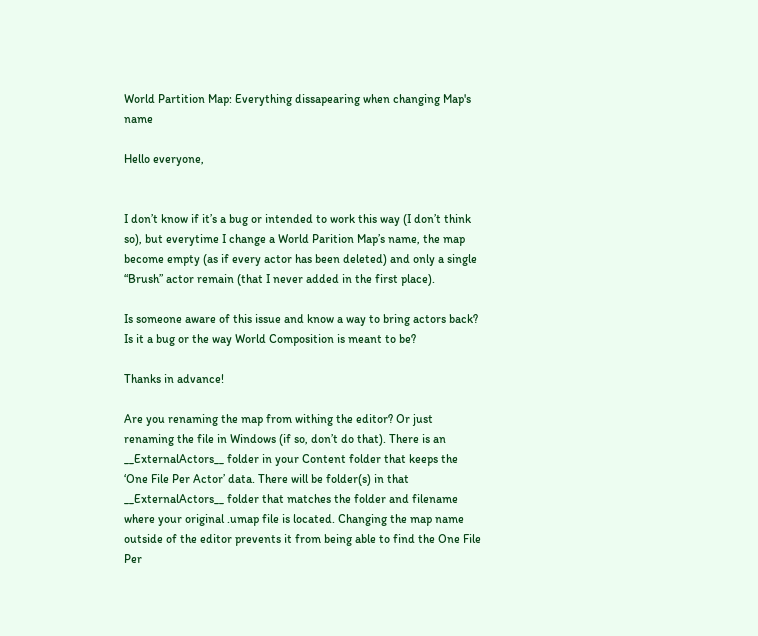World Partition Map: Everything dissapearing when changing Map's name

Hello everyone,


I don’t know if it’s a bug or intended to work this way (I don’t think so), but everytime I change a World Parition Map’s name, the map become empty (as if every actor has been deleted) and only a single “Brush” actor remain (that I never added in the first place).

Is someone aware of this issue and know a way to bring actors back? Is it a bug or the way World Composition is meant to be?

Thanks in advance!

Are you renaming the map from withing the editor? Or just renaming the file in Windows (if so, don’t do that). There is an __ExternalActors__ folder in your Content folder that keeps the ‘One File Per Actor’ data. There will be folder(s) in that __ExternalActors__ folder that matches the folder and filename where your original .umap file is located. Changing the map name outside of the editor prevents it from being able to find the One File Per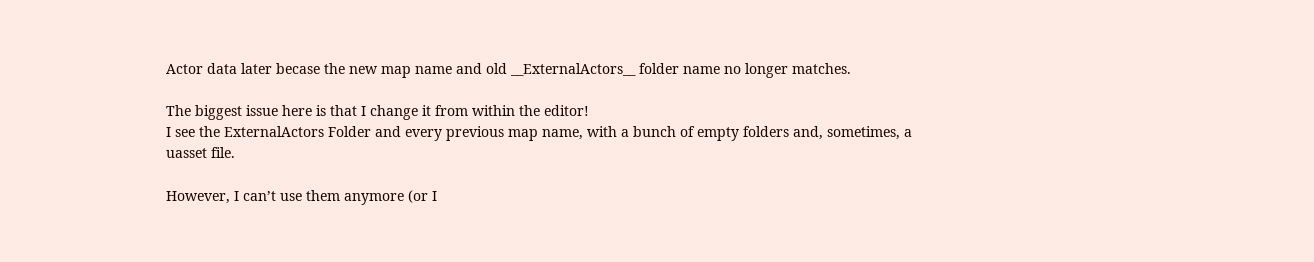Actor data later becase the new map name and old __ExternalActors__ folder name no longer matches.

The biggest issue here is that I change it from within the editor!
I see the ExternalActors Folder and every previous map name, with a bunch of empty folders and, sometimes, a uasset file.

However, I can’t use them anymore (or I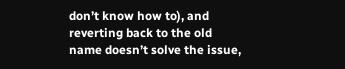don’t know how to), and reverting back to the old name doesn’t solve the issue,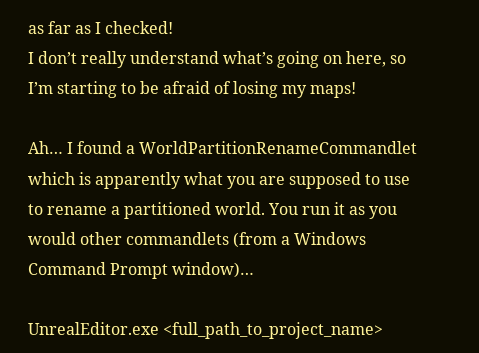as far as I checked!
I don’t really understand what’s going on here, so I’m starting to be afraid of losing my maps!

Ah… I found a WorldPartitionRenameCommandlet which is apparently what you are supposed to use to rename a partitioned world. You run it as you would other commandlets (from a Windows Command Prompt window)…

UnrealEditor.exe <full_path_to_project_name>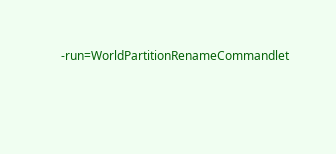-run=WorldPartitionRenameCommandlet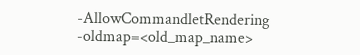-AllowCommandletRendering -oldmap=<old_map_name>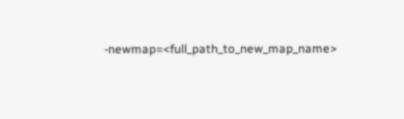-newmap=<full_path_to_new_map_name>